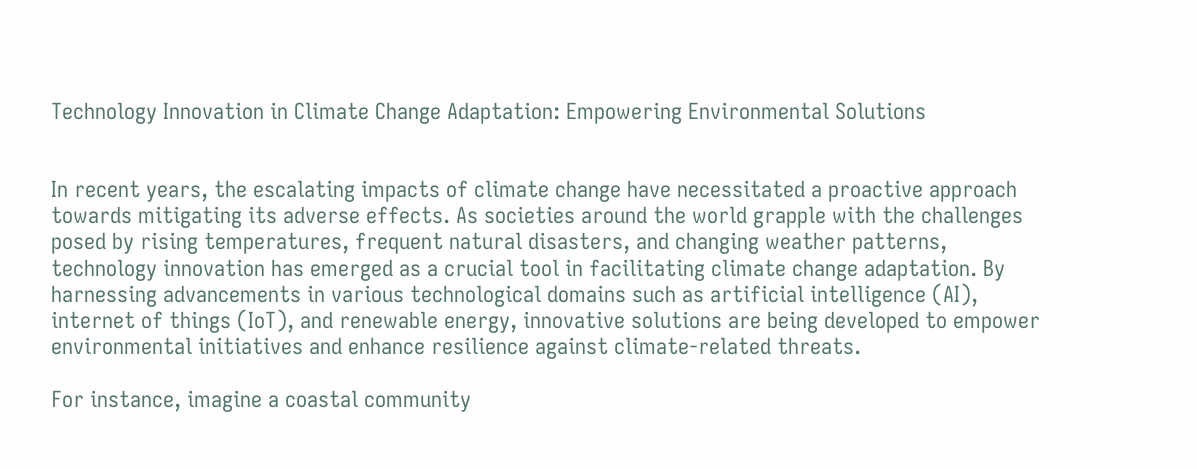Technology Innovation in Climate Change Adaptation: Empowering Environmental Solutions


In recent years, the escalating impacts of climate change have necessitated a proactive approach towards mitigating its adverse effects. As societies around the world grapple with the challenges posed by rising temperatures, frequent natural disasters, and changing weather patterns, technology innovation has emerged as a crucial tool in facilitating climate change adaptation. By harnessing advancements in various technological domains such as artificial intelligence (AI), internet of things (IoT), and renewable energy, innovative solutions are being developed to empower environmental initiatives and enhance resilience against climate-related threats.

For instance, imagine a coastal community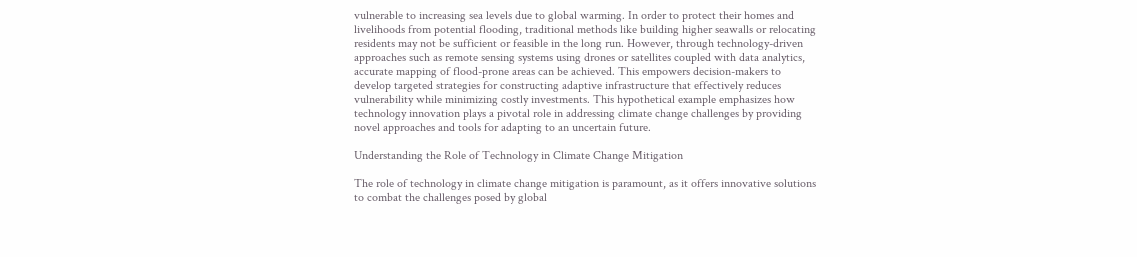vulnerable to increasing sea levels due to global warming. In order to protect their homes and livelihoods from potential flooding, traditional methods like building higher seawalls or relocating residents may not be sufficient or feasible in the long run. However, through technology-driven approaches such as remote sensing systems using drones or satellites coupled with data analytics, accurate mapping of flood-prone areas can be achieved. This empowers decision-makers to develop targeted strategies for constructing adaptive infrastructure that effectively reduces vulnerability while minimizing costly investments. This hypothetical example emphasizes how technology innovation plays a pivotal role in addressing climate change challenges by providing novel approaches and tools for adapting to an uncertain future.

Understanding the Role of Technology in Climate Change Mitigation

The role of technology in climate change mitigation is paramount, as it offers innovative solutions to combat the challenges posed by global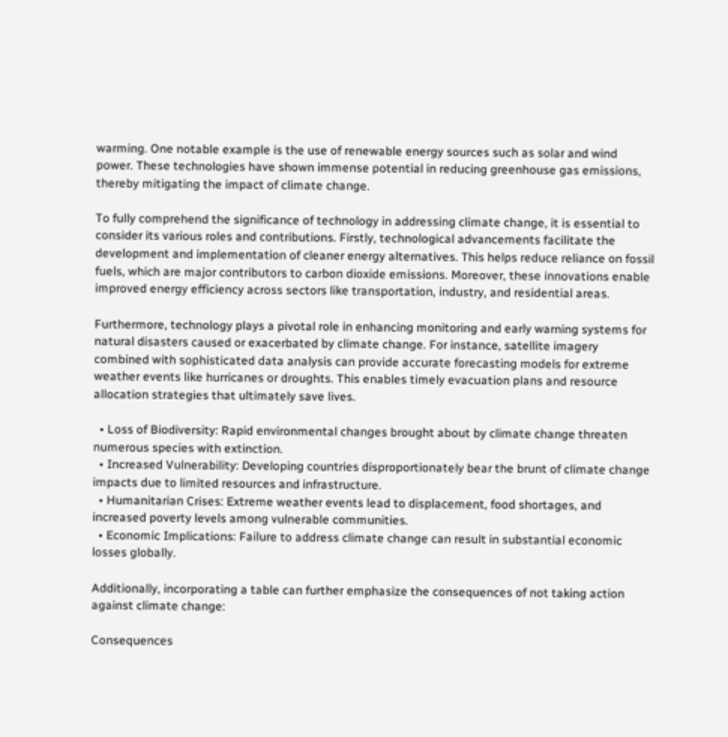warming. One notable example is the use of renewable energy sources such as solar and wind power. These technologies have shown immense potential in reducing greenhouse gas emissions, thereby mitigating the impact of climate change.

To fully comprehend the significance of technology in addressing climate change, it is essential to consider its various roles and contributions. Firstly, technological advancements facilitate the development and implementation of cleaner energy alternatives. This helps reduce reliance on fossil fuels, which are major contributors to carbon dioxide emissions. Moreover, these innovations enable improved energy efficiency across sectors like transportation, industry, and residential areas.

Furthermore, technology plays a pivotal role in enhancing monitoring and early warning systems for natural disasters caused or exacerbated by climate change. For instance, satellite imagery combined with sophisticated data analysis can provide accurate forecasting models for extreme weather events like hurricanes or droughts. This enables timely evacuation plans and resource allocation strategies that ultimately save lives.

  • Loss of Biodiversity: Rapid environmental changes brought about by climate change threaten numerous species with extinction.
  • Increased Vulnerability: Developing countries disproportionately bear the brunt of climate change impacts due to limited resources and infrastructure.
  • Humanitarian Crises: Extreme weather events lead to displacement, food shortages, and increased poverty levels among vulnerable communities.
  • Economic Implications: Failure to address climate change can result in substantial economic losses globally.

Additionally, incorporating a table can further emphasize the consequences of not taking action against climate change:

Consequences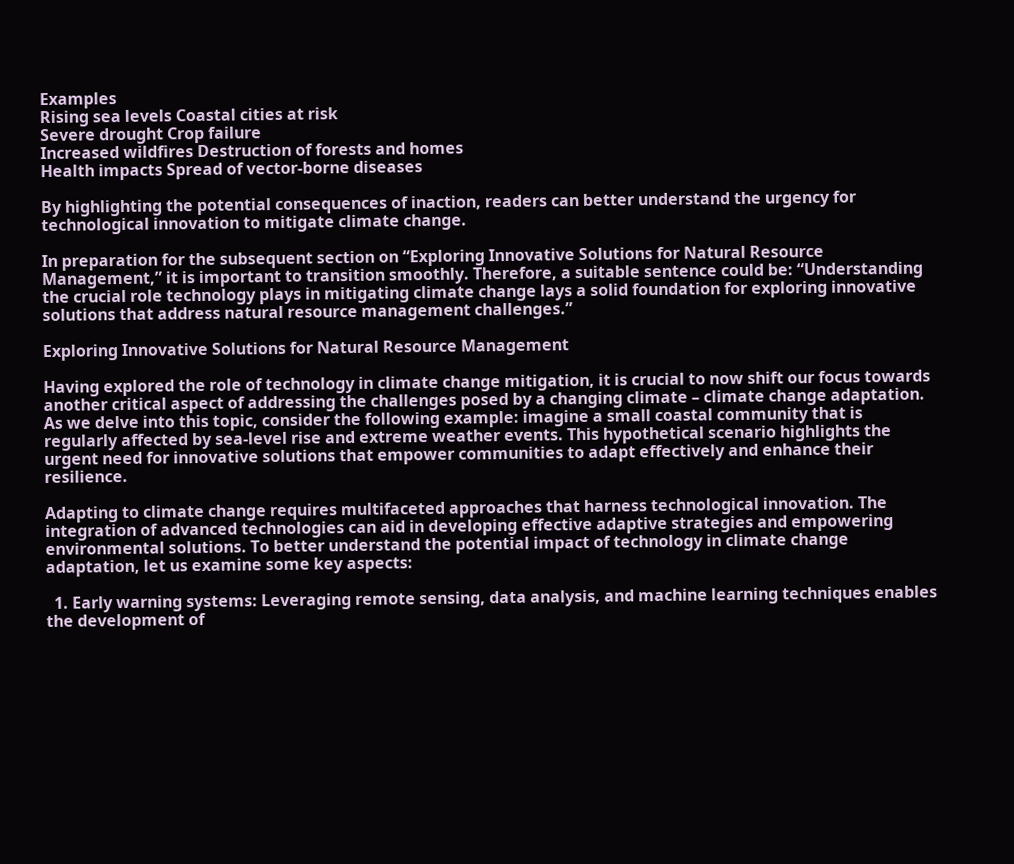Examples
Rising sea levels Coastal cities at risk
Severe drought Crop failure
Increased wildfires Destruction of forests and homes
Health impacts Spread of vector-borne diseases

By highlighting the potential consequences of inaction, readers can better understand the urgency for technological innovation to mitigate climate change.

In preparation for the subsequent section on “Exploring Innovative Solutions for Natural Resource Management,” it is important to transition smoothly. Therefore, a suitable sentence could be: “Understanding the crucial role technology plays in mitigating climate change lays a solid foundation for exploring innovative solutions that address natural resource management challenges.”

Exploring Innovative Solutions for Natural Resource Management

Having explored the role of technology in climate change mitigation, it is crucial to now shift our focus towards another critical aspect of addressing the challenges posed by a changing climate – climate change adaptation. As we delve into this topic, consider the following example: imagine a small coastal community that is regularly affected by sea-level rise and extreme weather events. This hypothetical scenario highlights the urgent need for innovative solutions that empower communities to adapt effectively and enhance their resilience.

Adapting to climate change requires multifaceted approaches that harness technological innovation. The integration of advanced technologies can aid in developing effective adaptive strategies and empowering environmental solutions. To better understand the potential impact of technology in climate change adaptation, let us examine some key aspects:

  1. Early warning systems: Leveraging remote sensing, data analysis, and machine learning techniques enables the development of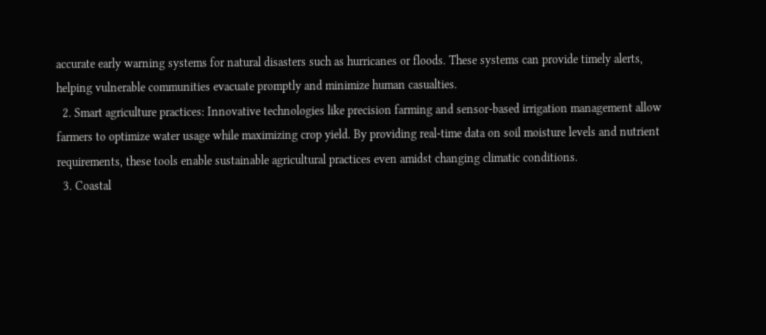accurate early warning systems for natural disasters such as hurricanes or floods. These systems can provide timely alerts, helping vulnerable communities evacuate promptly and minimize human casualties.
  2. Smart agriculture practices: Innovative technologies like precision farming and sensor-based irrigation management allow farmers to optimize water usage while maximizing crop yield. By providing real-time data on soil moisture levels and nutrient requirements, these tools enable sustainable agricultural practices even amidst changing climatic conditions.
  3. Coastal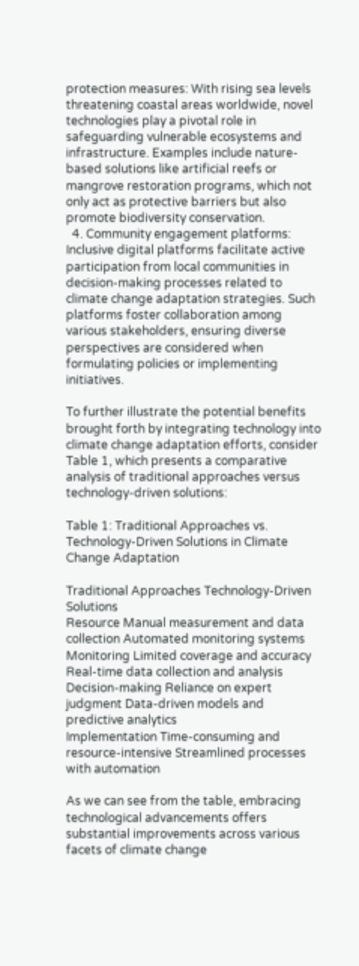protection measures: With rising sea levels threatening coastal areas worldwide, novel technologies play a pivotal role in safeguarding vulnerable ecosystems and infrastructure. Examples include nature-based solutions like artificial reefs or mangrove restoration programs, which not only act as protective barriers but also promote biodiversity conservation.
  4. Community engagement platforms: Inclusive digital platforms facilitate active participation from local communities in decision-making processes related to climate change adaptation strategies. Such platforms foster collaboration among various stakeholders, ensuring diverse perspectives are considered when formulating policies or implementing initiatives.

To further illustrate the potential benefits brought forth by integrating technology into climate change adaptation efforts, consider Table 1, which presents a comparative analysis of traditional approaches versus technology-driven solutions:

Table 1: Traditional Approaches vs. Technology-Driven Solutions in Climate Change Adaptation

Traditional Approaches Technology-Driven Solutions
Resource Manual measurement and data collection Automated monitoring systems
Monitoring Limited coverage and accuracy Real-time data collection and analysis
Decision-making Reliance on expert judgment Data-driven models and predictive analytics
Implementation Time-consuming and resource-intensive Streamlined processes with automation

As we can see from the table, embracing technological advancements offers substantial improvements across various facets of climate change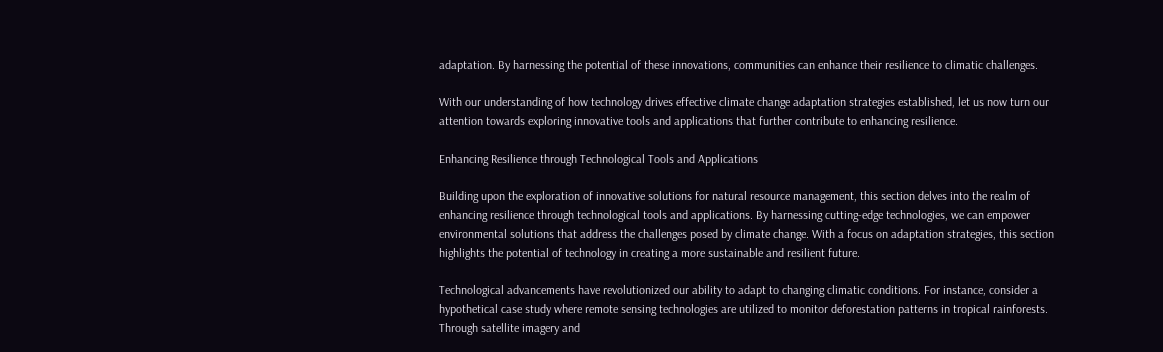adaptation. By harnessing the potential of these innovations, communities can enhance their resilience to climatic challenges.

With our understanding of how technology drives effective climate change adaptation strategies established, let us now turn our attention towards exploring innovative tools and applications that further contribute to enhancing resilience.

Enhancing Resilience through Technological Tools and Applications

Building upon the exploration of innovative solutions for natural resource management, this section delves into the realm of enhancing resilience through technological tools and applications. By harnessing cutting-edge technologies, we can empower environmental solutions that address the challenges posed by climate change. With a focus on adaptation strategies, this section highlights the potential of technology in creating a more sustainable and resilient future.

Technological advancements have revolutionized our ability to adapt to changing climatic conditions. For instance, consider a hypothetical case study where remote sensing technologies are utilized to monitor deforestation patterns in tropical rainforests. Through satellite imagery and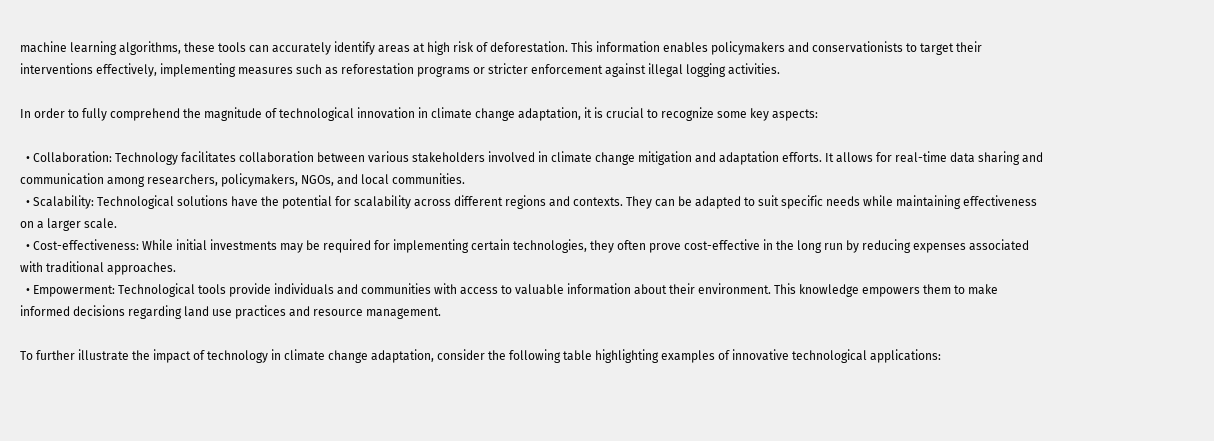machine learning algorithms, these tools can accurately identify areas at high risk of deforestation. This information enables policymakers and conservationists to target their interventions effectively, implementing measures such as reforestation programs or stricter enforcement against illegal logging activities.

In order to fully comprehend the magnitude of technological innovation in climate change adaptation, it is crucial to recognize some key aspects:

  • Collaboration: Technology facilitates collaboration between various stakeholders involved in climate change mitigation and adaptation efforts. It allows for real-time data sharing and communication among researchers, policymakers, NGOs, and local communities.
  • Scalability: Technological solutions have the potential for scalability across different regions and contexts. They can be adapted to suit specific needs while maintaining effectiveness on a larger scale.
  • Cost-effectiveness: While initial investments may be required for implementing certain technologies, they often prove cost-effective in the long run by reducing expenses associated with traditional approaches.
  • Empowerment: Technological tools provide individuals and communities with access to valuable information about their environment. This knowledge empowers them to make informed decisions regarding land use practices and resource management.

To further illustrate the impact of technology in climate change adaptation, consider the following table highlighting examples of innovative technological applications: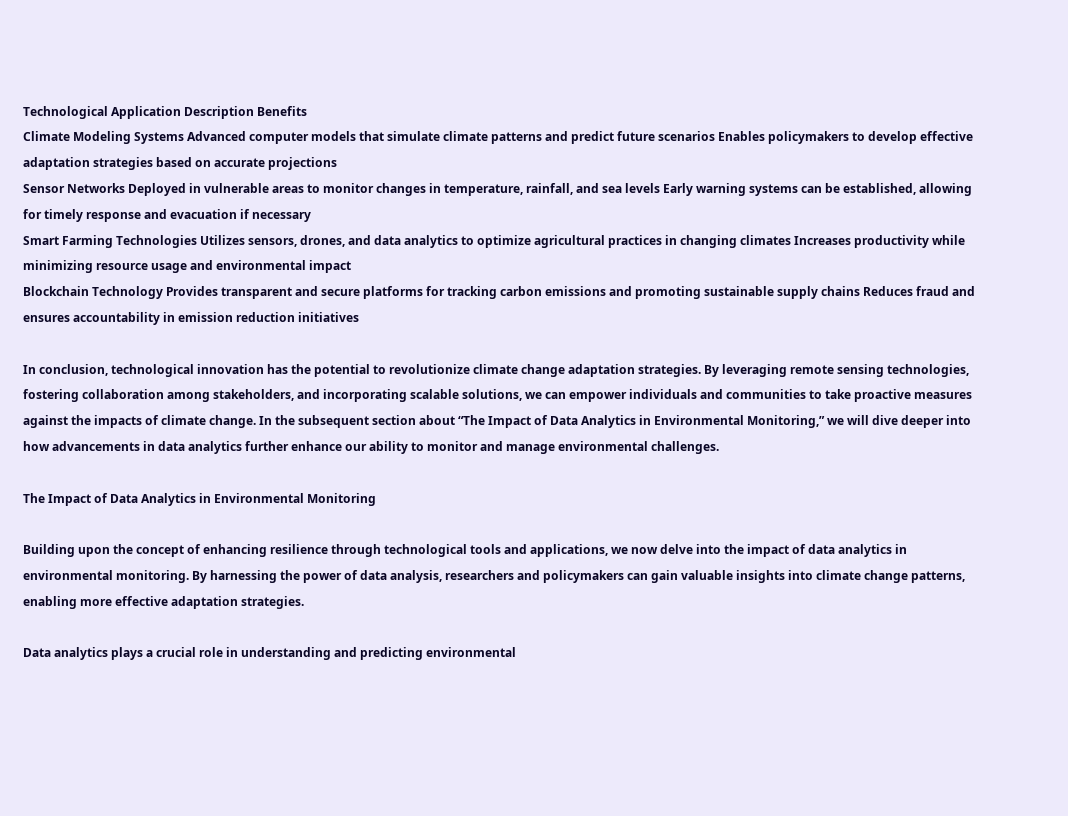Technological Application Description Benefits
Climate Modeling Systems Advanced computer models that simulate climate patterns and predict future scenarios Enables policymakers to develop effective adaptation strategies based on accurate projections
Sensor Networks Deployed in vulnerable areas to monitor changes in temperature, rainfall, and sea levels Early warning systems can be established, allowing for timely response and evacuation if necessary
Smart Farming Technologies Utilizes sensors, drones, and data analytics to optimize agricultural practices in changing climates Increases productivity while minimizing resource usage and environmental impact
Blockchain Technology Provides transparent and secure platforms for tracking carbon emissions and promoting sustainable supply chains Reduces fraud and ensures accountability in emission reduction initiatives

In conclusion, technological innovation has the potential to revolutionize climate change adaptation strategies. By leveraging remote sensing technologies, fostering collaboration among stakeholders, and incorporating scalable solutions, we can empower individuals and communities to take proactive measures against the impacts of climate change. In the subsequent section about “The Impact of Data Analytics in Environmental Monitoring,” we will dive deeper into how advancements in data analytics further enhance our ability to monitor and manage environmental challenges.

The Impact of Data Analytics in Environmental Monitoring

Building upon the concept of enhancing resilience through technological tools and applications, we now delve into the impact of data analytics in environmental monitoring. By harnessing the power of data analysis, researchers and policymakers can gain valuable insights into climate change patterns, enabling more effective adaptation strategies.

Data analytics plays a crucial role in understanding and predicting environmental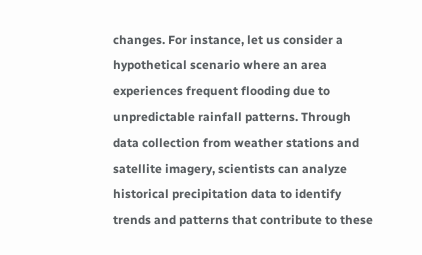changes. For instance, let us consider a hypothetical scenario where an area experiences frequent flooding due to unpredictable rainfall patterns. Through data collection from weather stations and satellite imagery, scientists can analyze historical precipitation data to identify trends and patterns that contribute to these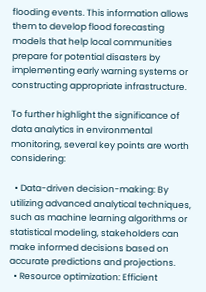flooding events. This information allows them to develop flood forecasting models that help local communities prepare for potential disasters by implementing early warning systems or constructing appropriate infrastructure.

To further highlight the significance of data analytics in environmental monitoring, several key points are worth considering:

  • Data-driven decision-making: By utilizing advanced analytical techniques, such as machine learning algorithms or statistical modeling, stakeholders can make informed decisions based on accurate predictions and projections.
  • Resource optimization: Efficient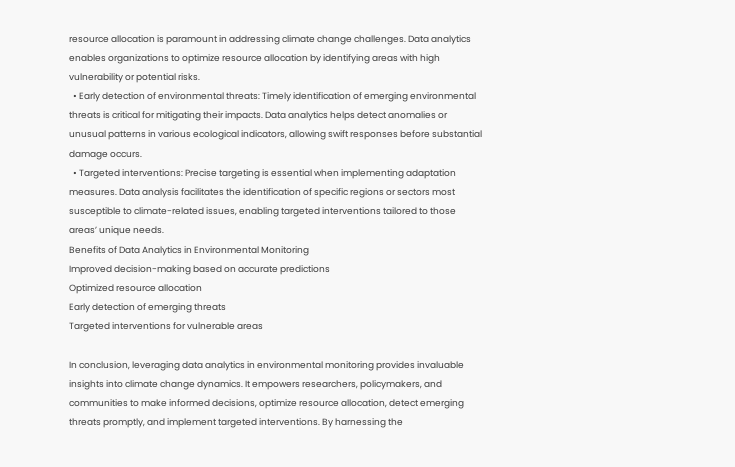resource allocation is paramount in addressing climate change challenges. Data analytics enables organizations to optimize resource allocation by identifying areas with high vulnerability or potential risks.
  • Early detection of environmental threats: Timely identification of emerging environmental threats is critical for mitigating their impacts. Data analytics helps detect anomalies or unusual patterns in various ecological indicators, allowing swift responses before substantial damage occurs.
  • Targeted interventions: Precise targeting is essential when implementing adaptation measures. Data analysis facilitates the identification of specific regions or sectors most susceptible to climate-related issues, enabling targeted interventions tailored to those areas’ unique needs.
Benefits of Data Analytics in Environmental Monitoring
Improved decision-making based on accurate predictions
Optimized resource allocation
Early detection of emerging threats
Targeted interventions for vulnerable areas

In conclusion, leveraging data analytics in environmental monitoring provides invaluable insights into climate change dynamics. It empowers researchers, policymakers, and communities to make informed decisions, optimize resource allocation, detect emerging threats promptly, and implement targeted interventions. By harnessing the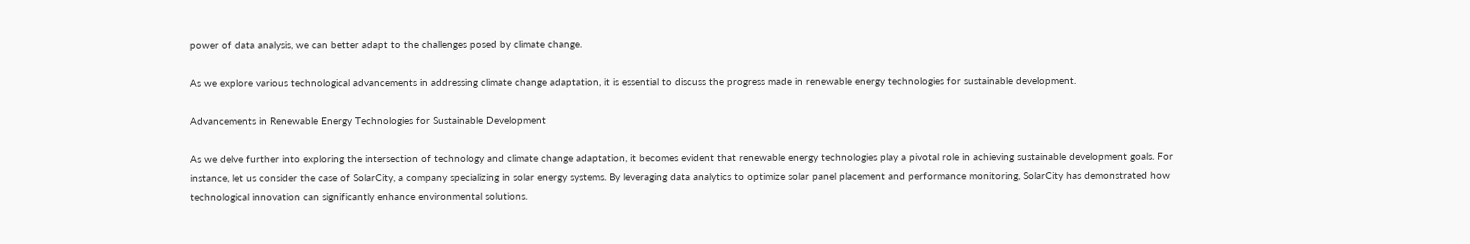power of data analysis, we can better adapt to the challenges posed by climate change.

As we explore various technological advancements in addressing climate change adaptation, it is essential to discuss the progress made in renewable energy technologies for sustainable development.

Advancements in Renewable Energy Technologies for Sustainable Development

As we delve further into exploring the intersection of technology and climate change adaptation, it becomes evident that renewable energy technologies play a pivotal role in achieving sustainable development goals. For instance, let us consider the case of SolarCity, a company specializing in solar energy systems. By leveraging data analytics to optimize solar panel placement and performance monitoring, SolarCity has demonstrated how technological innovation can significantly enhance environmental solutions.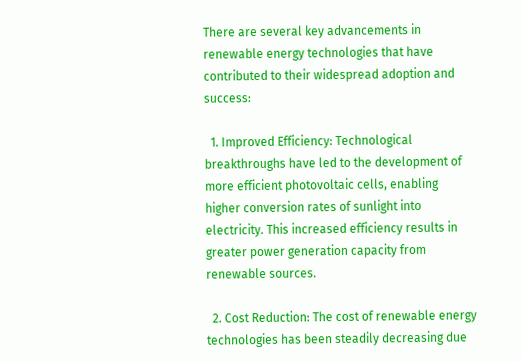There are several key advancements in renewable energy technologies that have contributed to their widespread adoption and success:

  1. Improved Efficiency: Technological breakthroughs have led to the development of more efficient photovoltaic cells, enabling higher conversion rates of sunlight into electricity. This increased efficiency results in greater power generation capacity from renewable sources.

  2. Cost Reduction: The cost of renewable energy technologies has been steadily decreasing due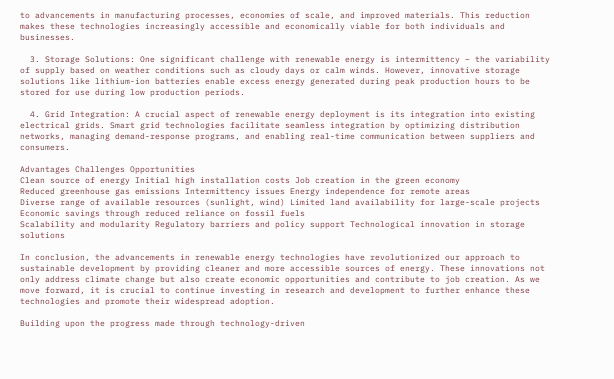to advancements in manufacturing processes, economies of scale, and improved materials. This reduction makes these technologies increasingly accessible and economically viable for both individuals and businesses.

  3. Storage Solutions: One significant challenge with renewable energy is intermittency – the variability of supply based on weather conditions such as cloudy days or calm winds. However, innovative storage solutions like lithium-ion batteries enable excess energy generated during peak production hours to be stored for use during low production periods.

  4. Grid Integration: A crucial aspect of renewable energy deployment is its integration into existing electrical grids. Smart grid technologies facilitate seamless integration by optimizing distribution networks, managing demand-response programs, and enabling real-time communication between suppliers and consumers.

Advantages Challenges Opportunities
Clean source of energy Initial high installation costs Job creation in the green economy
Reduced greenhouse gas emissions Intermittency issues Energy independence for remote areas
Diverse range of available resources (sunlight, wind) Limited land availability for large-scale projects Economic savings through reduced reliance on fossil fuels
Scalability and modularity Regulatory barriers and policy support Technological innovation in storage solutions

In conclusion, the advancements in renewable energy technologies have revolutionized our approach to sustainable development by providing cleaner and more accessible sources of energy. These innovations not only address climate change but also create economic opportunities and contribute to job creation. As we move forward, it is crucial to continue investing in research and development to further enhance these technologies and promote their widespread adoption.

Building upon the progress made through technology-driven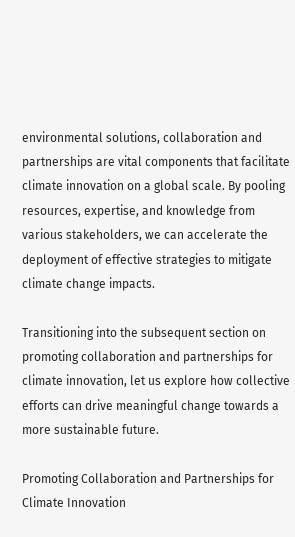environmental solutions, collaboration and partnerships are vital components that facilitate climate innovation on a global scale. By pooling resources, expertise, and knowledge from various stakeholders, we can accelerate the deployment of effective strategies to mitigate climate change impacts.

Transitioning into the subsequent section on promoting collaboration and partnerships for climate innovation, let us explore how collective efforts can drive meaningful change towards a more sustainable future.

Promoting Collaboration and Partnerships for Climate Innovation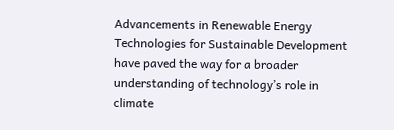Advancements in Renewable Energy Technologies for Sustainable Development have paved the way for a broader understanding of technology’s role in climate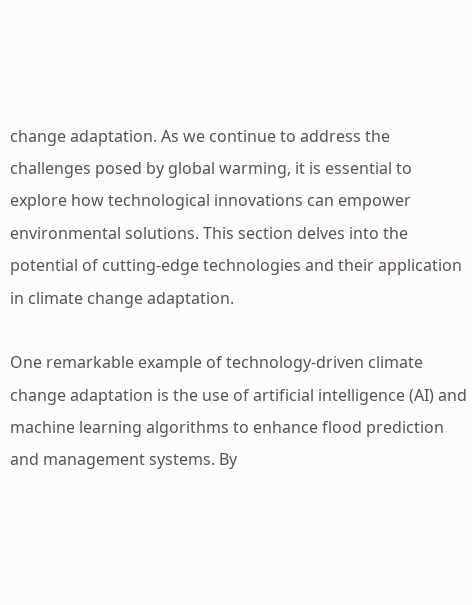change adaptation. As we continue to address the challenges posed by global warming, it is essential to explore how technological innovations can empower environmental solutions. This section delves into the potential of cutting-edge technologies and their application in climate change adaptation.

One remarkable example of technology-driven climate change adaptation is the use of artificial intelligence (AI) and machine learning algorithms to enhance flood prediction and management systems. By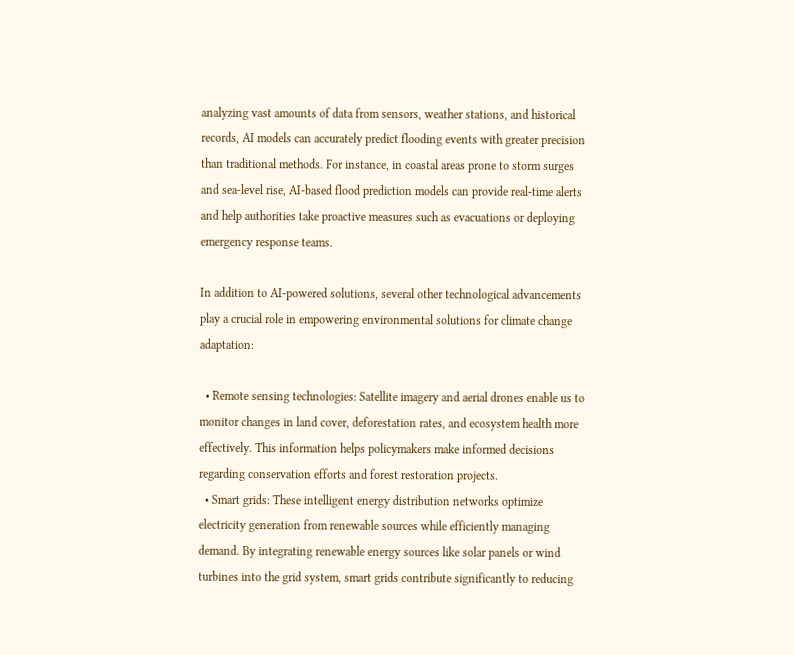analyzing vast amounts of data from sensors, weather stations, and historical records, AI models can accurately predict flooding events with greater precision than traditional methods. For instance, in coastal areas prone to storm surges and sea-level rise, AI-based flood prediction models can provide real-time alerts and help authorities take proactive measures such as evacuations or deploying emergency response teams.

In addition to AI-powered solutions, several other technological advancements play a crucial role in empowering environmental solutions for climate change adaptation:

  • Remote sensing technologies: Satellite imagery and aerial drones enable us to monitor changes in land cover, deforestation rates, and ecosystem health more effectively. This information helps policymakers make informed decisions regarding conservation efforts and forest restoration projects.
  • Smart grids: These intelligent energy distribution networks optimize electricity generation from renewable sources while efficiently managing demand. By integrating renewable energy sources like solar panels or wind turbines into the grid system, smart grids contribute significantly to reducing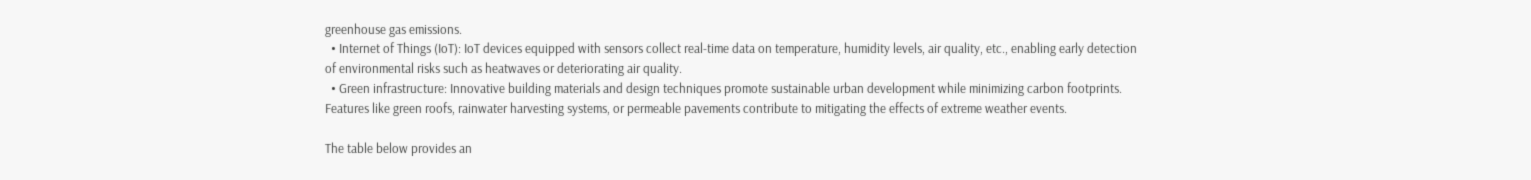greenhouse gas emissions.
  • Internet of Things (IoT): IoT devices equipped with sensors collect real-time data on temperature, humidity levels, air quality, etc., enabling early detection of environmental risks such as heatwaves or deteriorating air quality.
  • Green infrastructure: Innovative building materials and design techniques promote sustainable urban development while minimizing carbon footprints. Features like green roofs, rainwater harvesting systems, or permeable pavements contribute to mitigating the effects of extreme weather events.

The table below provides an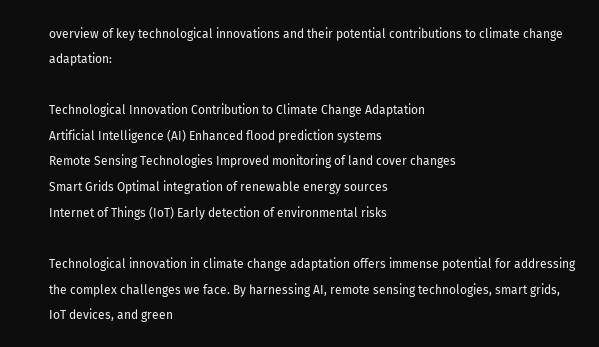overview of key technological innovations and their potential contributions to climate change adaptation:

Technological Innovation Contribution to Climate Change Adaptation
Artificial Intelligence (AI) Enhanced flood prediction systems
Remote Sensing Technologies Improved monitoring of land cover changes
Smart Grids Optimal integration of renewable energy sources
Internet of Things (IoT) Early detection of environmental risks

Technological innovation in climate change adaptation offers immense potential for addressing the complex challenges we face. By harnessing AI, remote sensing technologies, smart grids, IoT devices, and green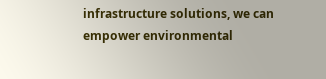infrastructure solutions, we can empower environmental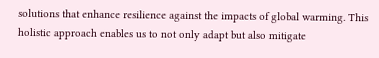solutions that enhance resilience against the impacts of global warming. This holistic approach enables us to not only adapt but also mitigate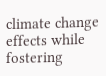climate change effects while fostering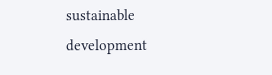sustainable development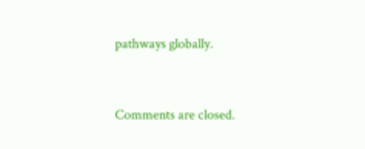pathways globally.


Comments are closed.